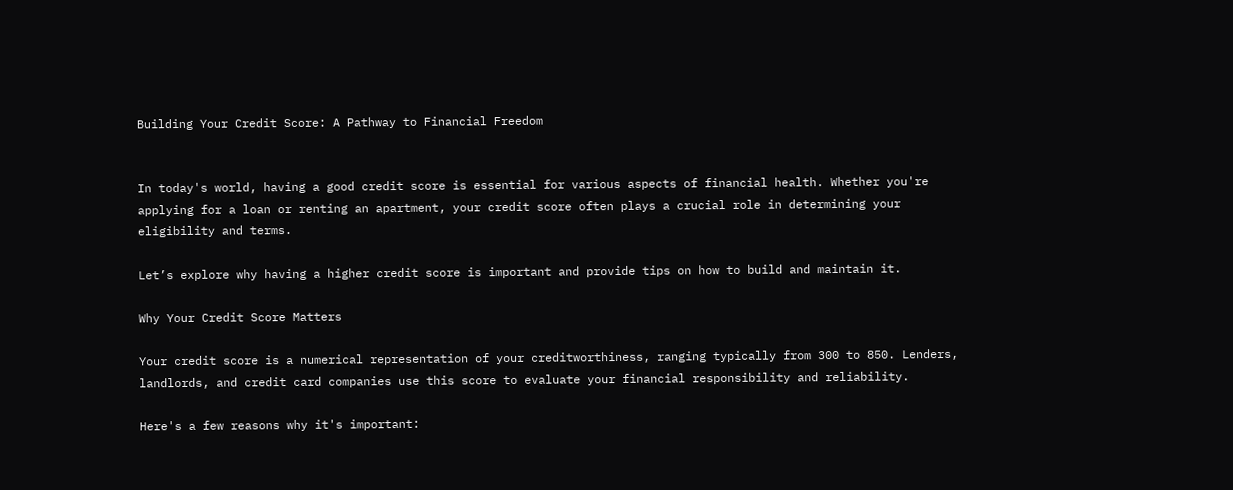Building Your Credit Score: A Pathway to Financial Freedom


In today's world, having a good credit score is essential for various aspects of financial health. Whether you're applying for a loan or renting an apartment, your credit score often plays a crucial role in determining your eligibility and terms.

Let’s explore why having a higher credit score is important and provide tips on how to build and maintain it.

Why Your Credit Score Matters

Your credit score is a numerical representation of your creditworthiness, ranging typically from 300 to 850. Lenders, landlords, and credit card companies use this score to evaluate your financial responsibility and reliability.

Here's a few reasons why it's important: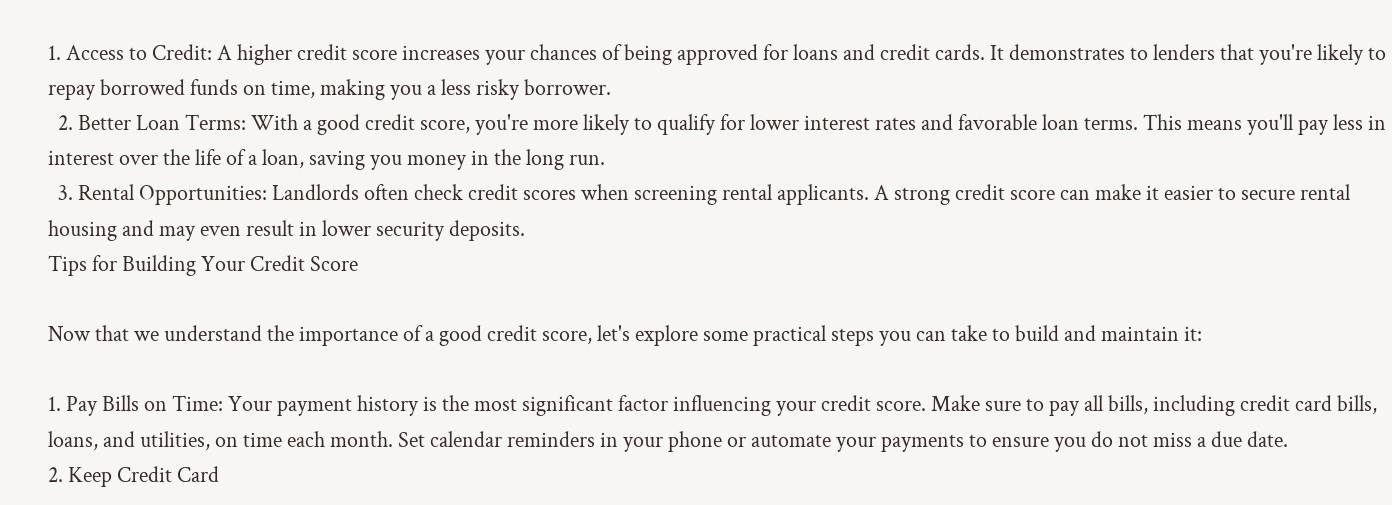1. Access to Credit: A higher credit score increases your chances of being approved for loans and credit cards. It demonstrates to lenders that you're likely to repay borrowed funds on time, making you a less risky borrower.
  2. Better Loan Terms: With a good credit score, you're more likely to qualify for lower interest rates and favorable loan terms. This means you'll pay less in interest over the life of a loan, saving you money in the long run.
  3. Rental Opportunities: Landlords often check credit scores when screening rental applicants. A strong credit score can make it easier to secure rental housing and may even result in lower security deposits.
Tips for Building Your Credit Score

Now that we understand the importance of a good credit score, let's explore some practical steps you can take to build and maintain it:

1. Pay Bills on Time: Your payment history is the most significant factor influencing your credit score. Make sure to pay all bills, including credit card bills, loans, and utilities, on time each month. Set calendar reminders in your phone or automate your payments to ensure you do not miss a due date.
2. Keep Credit Card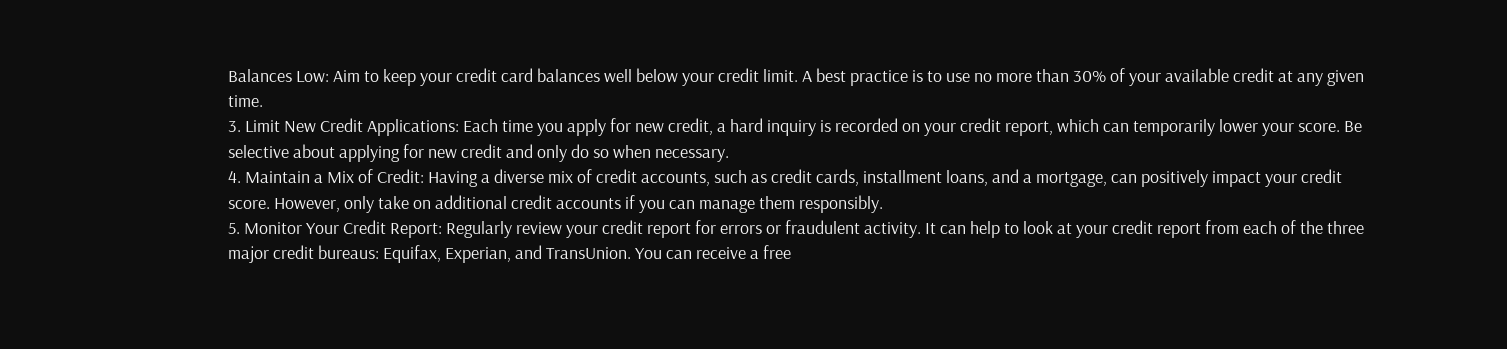Balances Low: Aim to keep your credit card balances well below your credit limit. A best practice is to use no more than 30% of your available credit at any given time.
3. Limit New Credit Applications: Each time you apply for new credit, a hard inquiry is recorded on your credit report, which can temporarily lower your score. Be selective about applying for new credit and only do so when necessary.
4. Maintain a Mix of Credit: Having a diverse mix of credit accounts, such as credit cards, installment loans, and a mortgage, can positively impact your credit score. However, only take on additional credit accounts if you can manage them responsibly.
5. Monitor Your Credit Report: Regularly review your credit report for errors or fraudulent activity. It can help to look at your credit report from each of the three major credit bureaus: Equifax, Experian, and TransUnion. You can receive a free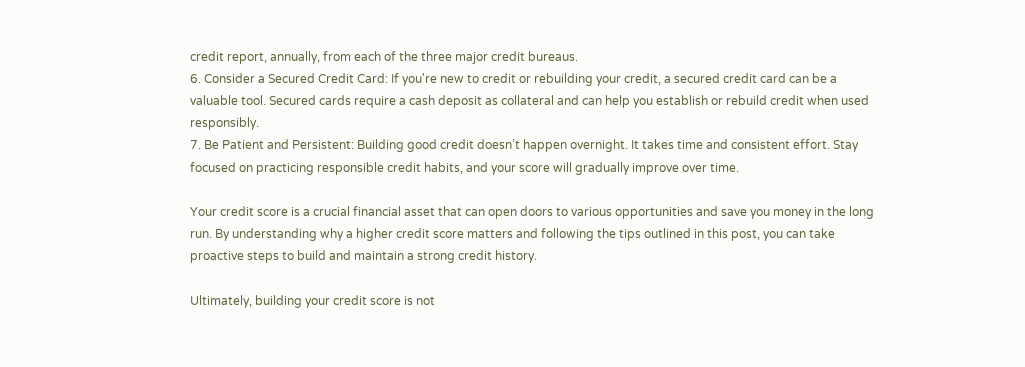credit report, annually, from each of the three major credit bureaus.
6. Consider a Secured Credit Card: If you're new to credit or rebuilding your credit, a secured credit card can be a valuable tool. Secured cards require a cash deposit as collateral and can help you establish or rebuild credit when used responsibly.
7. Be Patient and Persistent: Building good credit doesn’t happen overnight. It takes time and consistent effort. Stay focused on practicing responsible credit habits, and your score will gradually improve over time.

Your credit score is a crucial financial asset that can open doors to various opportunities and save you money in the long run. By understanding why a higher credit score matters and following the tips outlined in this post, you can take proactive steps to build and maintain a strong credit history.

Ultimately, building your credit score is not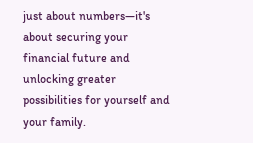just about numbers—it's about securing your financial future and unlocking greater possibilities for yourself and your family.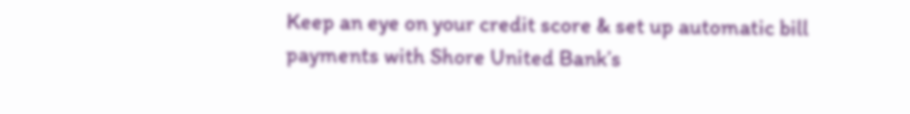Keep an eye on your credit score & set up automatic bill payments with Shore United Bank’s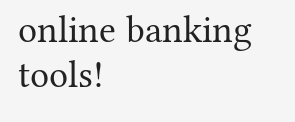online banking tools!